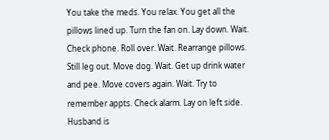You take the meds. You relax. You get all the pillows lined up. Turn the fan on. Lay down. Wait. Check phone. Roll over. Wait. Rearrange pillows. Still leg out. Move dog. Wait. Get up drink water and pee. Move covers again. Wait. Try to remember appts. Check alarm. Lay on left side. Husband is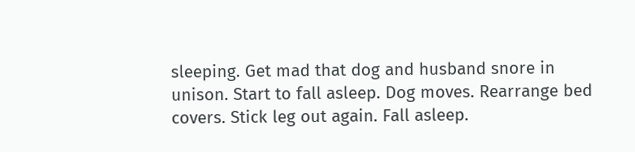sleeping. Get mad that dog and husband snore in unison. Start to fall asleep. Dog moves. Rearrange bed covers. Stick leg out again. Fall asleep.